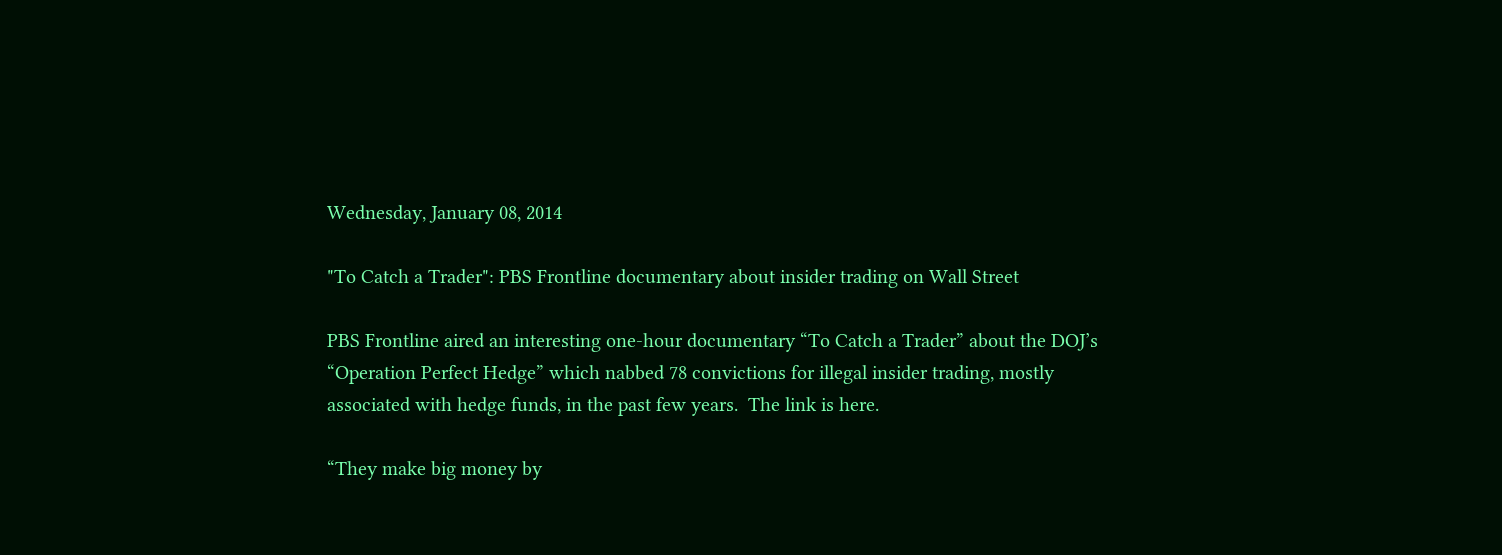Wednesday, January 08, 2014

"To Catch a Trader": PBS Frontline documentary about insider trading on Wall Street

PBS Frontline aired an interesting one-hour documentary “To Catch a Trader” about the DOJ’s “Operation Perfect Hedge” which nabbed 78 convictions for illegal insider trading, mostly associated with hedge funds, in the past few years.  The link is here.

“They make big money by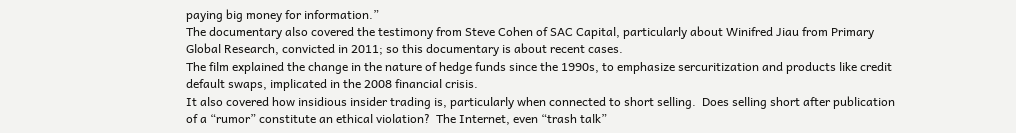paying big money for information.”
The documentary also covered the testimony from Steve Cohen of SAC Capital, particularly about Winifred Jiau from Primary Global Research, convicted in 2011; so this documentary is about recent cases.
The film explained the change in the nature of hedge funds since the 1990s, to emphasize sercuritization and products like credit default swaps, implicated in the 2008 financial crisis.
It also covered how insidious insider trading is, particularly when connected to short selling.  Does selling short after publication of a “rumor” constitute an ethical violation?  The Internet, even “trash talk”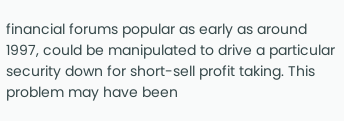financial forums popular as early as around 1997, could be manipulated to drive a particular security down for short-sell profit taking. This problem may have been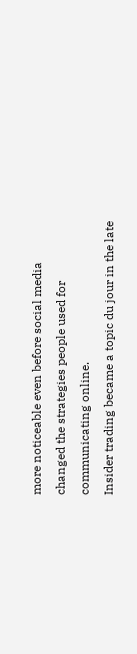more noticeable even before social media changed the strategies people used for communicating online.
Insider trading became a topic du jour in the late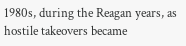1980s, during the Reagan years, as hostile takeovers became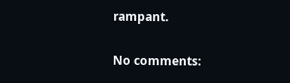rampant.

No comments: